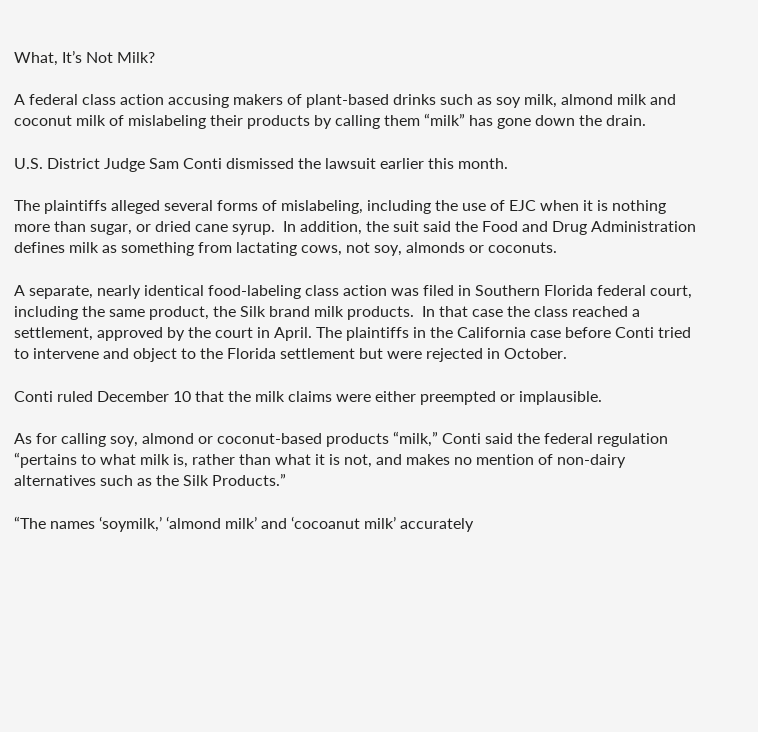What, It’s Not Milk?

A federal class action accusing makers of plant-based drinks such as soy milk, almond milk and coconut milk of mislabeling their products by calling them “milk” has gone down the drain.

U.S. District Judge Sam Conti dismissed the lawsuit earlier this month.

The plaintiffs alleged several forms of mislabeling, including the use of EJC when it is nothing more than sugar, or dried cane syrup.  In addition, the suit said the Food and Drug Administration defines milk as something from lactating cows, not soy, almonds or coconuts.

A separate, nearly identical food-labeling class action was filed in Southern Florida federal court, including the same product, the Silk brand milk products.  In that case the class reached a settlement, approved by the court in April. The plaintiffs in the California case before Conti tried to intervene and object to the Florida settlement but were rejected in October.

Conti ruled December 10 that the milk claims were either preempted or implausible.

As for calling soy, almond or coconut-based products “milk,” Conti said the federal regulation “pertains to what milk is, rather than what it is not, and makes no mention of non-dairy alternatives such as the Silk Products.”

“The names ‘soymilk,’ ‘almond milk’ and ‘cocoanut milk’ accurately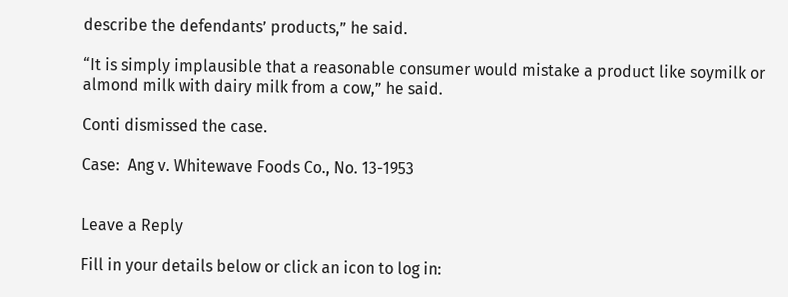describe the defendants’ products,” he said.

“It is simply implausible that a reasonable consumer would mistake a product like soymilk or almond milk with dairy milk from a cow,” he said.

Conti dismissed the case.

Case:  Ang v. Whitewave Foods Co., No. 13-1953


Leave a Reply

Fill in your details below or click an icon to log in: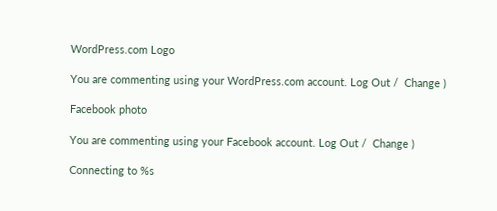WordPress.com Logo

You are commenting using your WordPress.com account. Log Out /  Change )

Facebook photo

You are commenting using your Facebook account. Log Out /  Change )

Connecting to %s